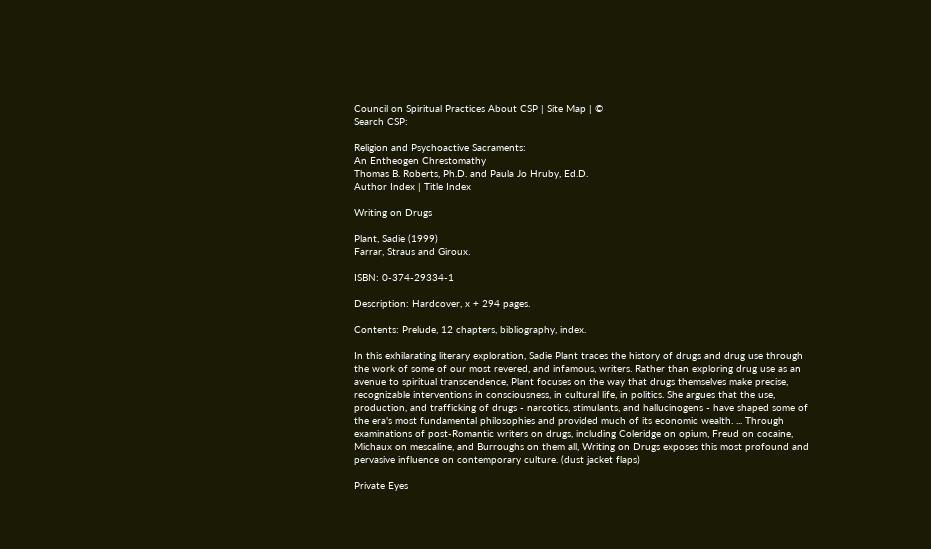Council on Spiritual Practices About CSP | Site Map | ©
Search CSP:

Religion and Psychoactive Sacraments:
An Entheogen Chrestomathy
Thomas B. Roberts, Ph.D. and Paula Jo Hruby, Ed.D.
Author Index | Title Index

Writing on Drugs

Plant, Sadie (1999)
Farrar, Straus and Giroux.

ISBN: 0-374-29334-1

Description: Hardcover, x + 294 pages.

Contents: Prelude, 12 chapters, bibliography, index.

In this exhilarating literary exploration, Sadie Plant traces the history of drugs and drug use through the work of some of our most revered, and infamous, writers. Rather than exploring drug use as an avenue to spiritual transcendence, Plant focuses on the way that drugs themselves make precise, recognizable interventions in consciousness, in cultural life, in politics. She argues that the use, production, and trafficking of drugs - narcotics, stimulants, and hallucinogens - have shaped some of the era's most fundamental philosophies and provided much of its economic wealth. ... Through examinations of post-Romantic writers on drugs, including Coleridge on opium, Freud on cocaine, Michaux on mescaline, and Burroughs on them all, Writing on Drugs exposes this most profound and pervasive influence on contemporary culture. (dust jacket flaps)

Private Eyes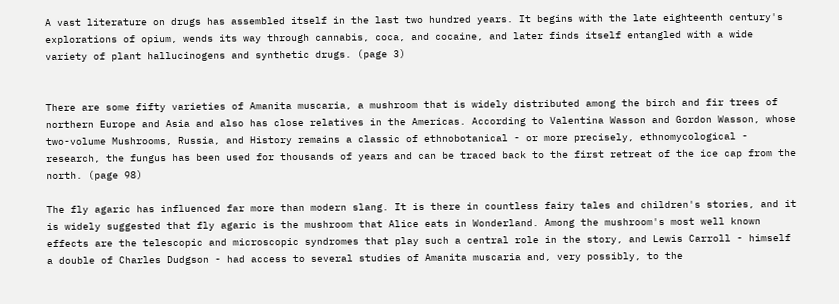A vast literature on drugs has assembled itself in the last two hundred years. It begins with the late eighteenth century's explorations of opium, wends its way through cannabis, coca, and cocaine, and later finds itself entangled with a wide variety of plant hallucinogens and synthetic drugs. (page 3)


There are some fifty varieties of Amanita muscaria, a mushroom that is widely distributed among the birch and fir trees of northern Europe and Asia and also has close relatives in the Americas. According to Valentina Wasson and Gordon Wasson, whose two-volume Mushrooms, Russia, and History remains a classic of ethnobotanical - or more precisely, ethnomycological - research, the fungus has been used for thousands of years and can be traced back to the first retreat of the ice cap from the north. (page 98)

The fly agaric has influenced far more than modern slang. It is there in countless fairy tales and children's stories, and it is widely suggested that fly agaric is the mushroom that Alice eats in Wonderland. Among the mushroom's most well known effects are the telescopic and microscopic syndromes that play such a central role in the story, and Lewis Carroll - himself a double of Charles Dudgson - had access to several studies of Amanita muscaria and, very possibly, to the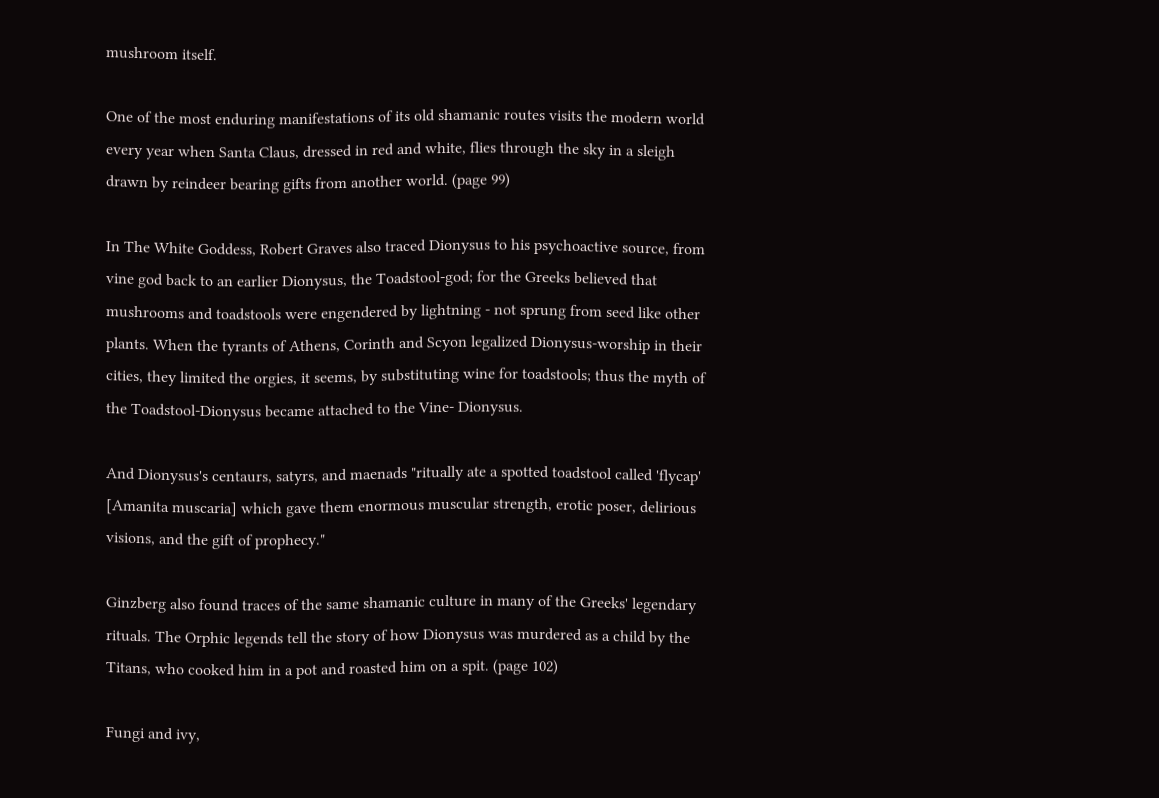mushroom itself.

One of the most enduring manifestations of its old shamanic routes visits the modern world every year when Santa Claus, dressed in red and white, flies through the sky in a sleigh drawn by reindeer bearing gifts from another world. (page 99)

In The White Goddess, Robert Graves also traced Dionysus to his psychoactive source, from vine god back to an earlier Dionysus, the Toadstool-god; for the Greeks believed that mushrooms and toadstools were engendered by lightning - not sprung from seed like other plants. When the tyrants of Athens, Corinth and Scyon legalized Dionysus-worship in their cities, they limited the orgies, it seems, by substituting wine for toadstools; thus the myth of the Toadstool-Dionysus became attached to the Vine- Dionysus.

And Dionysus's centaurs, satyrs, and maenads "ritually ate a spotted toadstool called 'flycap' [Amanita muscaria] which gave them enormous muscular strength, erotic poser, delirious visions, and the gift of prophecy."

Ginzberg also found traces of the same shamanic culture in many of the Greeks' legendary rituals. The Orphic legends tell the story of how Dionysus was murdered as a child by the Titans, who cooked him in a pot and roasted him on a spit. (page 102)

Fungi and ivy,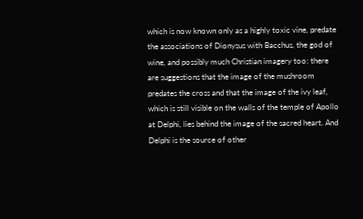which is now known only as a highly toxic vine, predate the associations of Dionysus with Bacchus, the god of wine, and possibly much Christian imagery too: there are suggestions that the image of the mushroom predates the cross and that the image of the ivy leaf, which is still visible on the walls of the temple of Apollo at Delphi, lies behind the image of the sacred heart. And Delphi is the source of other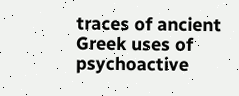traces of ancient Greek uses of psychoactive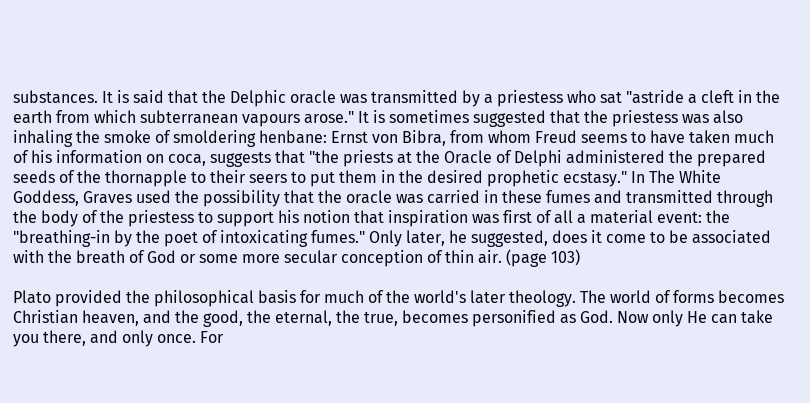substances. It is said that the Delphic oracle was transmitted by a priestess who sat "astride a cleft in the earth from which subterranean vapours arose." It is sometimes suggested that the priestess was also inhaling the smoke of smoldering henbane: Ernst von Bibra, from whom Freud seems to have taken much of his information on coca, suggests that "the priests at the Oracle of Delphi administered the prepared seeds of the thornapple to their seers to put them in the desired prophetic ecstasy." In The White Goddess, Graves used the possibility that the oracle was carried in these fumes and transmitted through the body of the priestess to support his notion that inspiration was first of all a material event: the "breathing-in by the poet of intoxicating fumes." Only later, he suggested, does it come to be associated with the breath of God or some more secular conception of thin air. (page 103)

Plato provided the philosophical basis for much of the world's later theology. The world of forms becomes Christian heaven, and the good, the eternal, the true, becomes personified as God. Now only He can take you there, and only once. For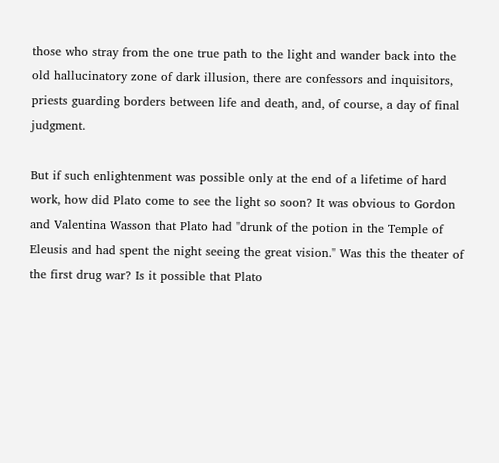those who stray from the one true path to the light and wander back into the old hallucinatory zone of dark illusion, there are confessors and inquisitors, priests guarding borders between life and death, and, of course, a day of final judgment.

But if such enlightenment was possible only at the end of a lifetime of hard work, how did Plato come to see the light so soon? It was obvious to Gordon and Valentina Wasson that Plato had "drunk of the potion in the Temple of Eleusis and had spent the night seeing the great vision." Was this the theater of the first drug war? Is it possible that Plato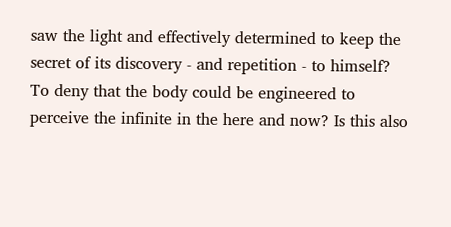saw the light and effectively determined to keep the secret of its discovery - and repetition - to himself? To deny that the body could be engineered to perceive the infinite in the here and now? Is this also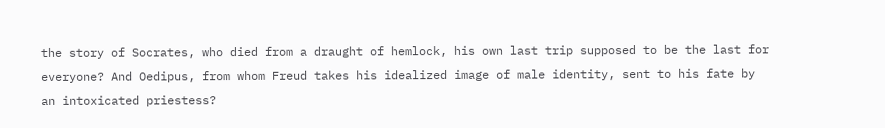the story of Socrates, who died from a draught of hemlock, his own last trip supposed to be the last for everyone? And Oedipus, from whom Freud takes his idealized image of male identity, sent to his fate by an intoxicated priestess?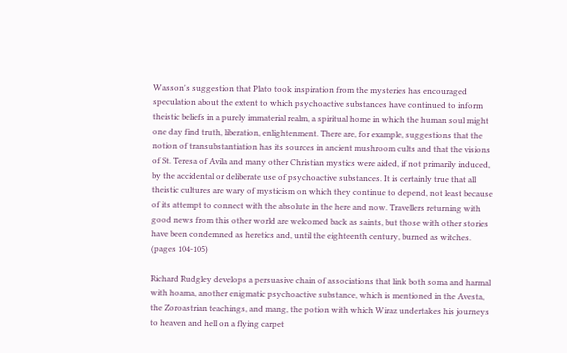Wasson's suggestion that Plato took inspiration from the mysteries has encouraged speculation about the extent to which psychoactive substances have continued to inform theistic beliefs in a purely immaterial realm, a spiritual home in which the human soul might one day find truth, liberation, enlightenment. There are, for example, suggestions that the notion of transubstantiation has its sources in ancient mushroom cults and that the visions of St. Teresa of Avila and many other Christian mystics were aided, if not primarily induced, by the accidental or deliberate use of psychoactive substances. It is certainly true that all theistic cultures are wary of mysticism on which they continue to depend, not least because of its attempt to connect with the absolute in the here and now. Travellers returning with good news from this other world are welcomed back as saints, but those with other stories have been condemned as heretics and, until the eighteenth century, burned as witches. (pages 104-105)

Richard Rudgley develops a persuasive chain of associations that link both soma and harmal with hoama, another enigmatic psychoactive substance, which is mentioned in the Avesta, the Zoroastrian teachings, and mang, the potion with which Wiraz undertakes his journeys to heaven and hell on a flying carpet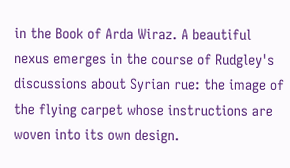in the Book of Arda Wiraz. A beautiful nexus emerges in the course of Rudgley's discussions about Syrian rue: the image of the flying carpet whose instructions are woven into its own design.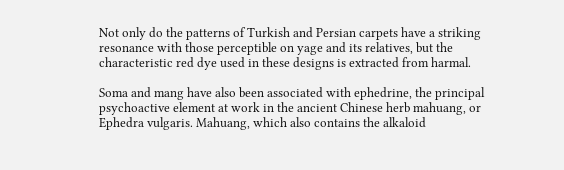Not only do the patterns of Turkish and Persian carpets have a striking resonance with those perceptible on yage and its relatives, but the characteristic red dye used in these designs is extracted from harmal.

Soma and mang have also been associated with ephedrine, the principal psychoactive element at work in the ancient Chinese herb mahuang, or Ephedra vulgaris. Mahuang, which also contains the alkaloid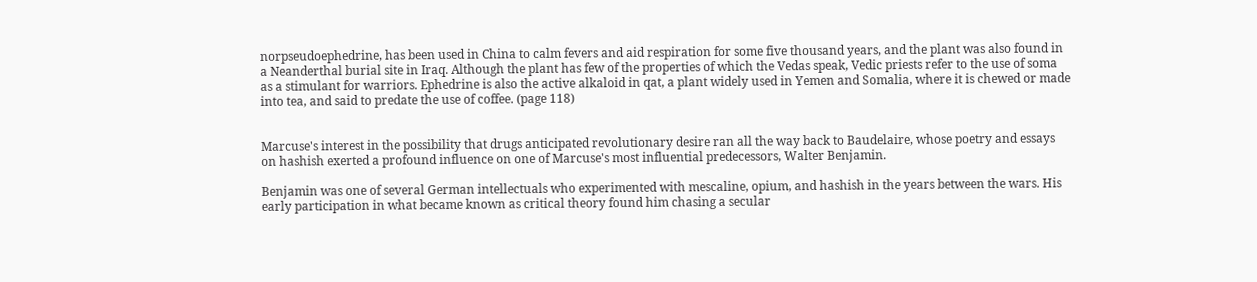norpseudoephedrine, has been used in China to calm fevers and aid respiration for some five thousand years, and the plant was also found in a Neanderthal burial site in Iraq. Although the plant has few of the properties of which the Vedas speak, Vedic priests refer to the use of soma as a stimulant for warriors. Ephedrine is also the active alkaloid in qat, a plant widely used in Yemen and Somalia, where it is chewed or made into tea, and said to predate the use of coffee. (page 118)


Marcuse's interest in the possibility that drugs anticipated revolutionary desire ran all the way back to Baudelaire, whose poetry and essays on hashish exerted a profound influence on one of Marcuse's most influential predecessors, Walter Benjamin.

Benjamin was one of several German intellectuals who experimented with mescaline, opium, and hashish in the years between the wars. His early participation in what became known as critical theory found him chasing a secular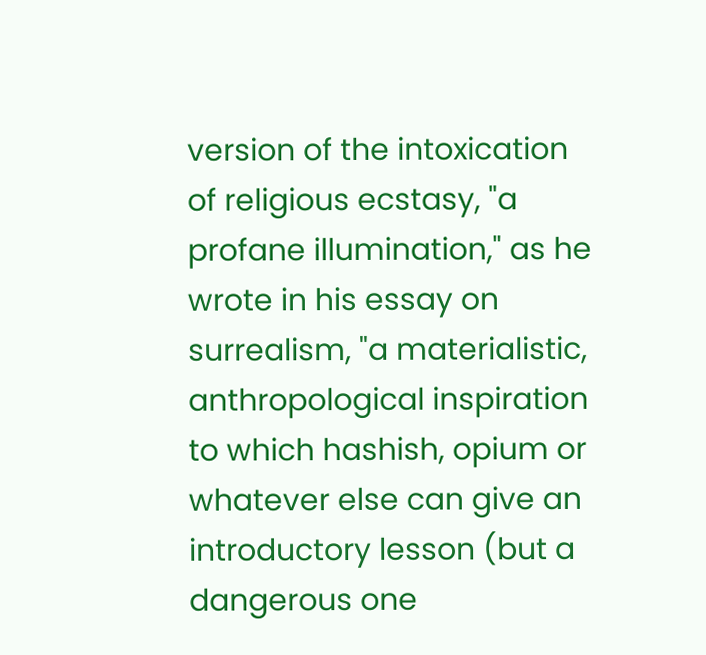version of the intoxication of religious ecstasy, "a profane illumination," as he wrote in his essay on surrealism, "a materialistic, anthropological inspiration to which hashish, opium or whatever else can give an introductory lesson (but a dangerous one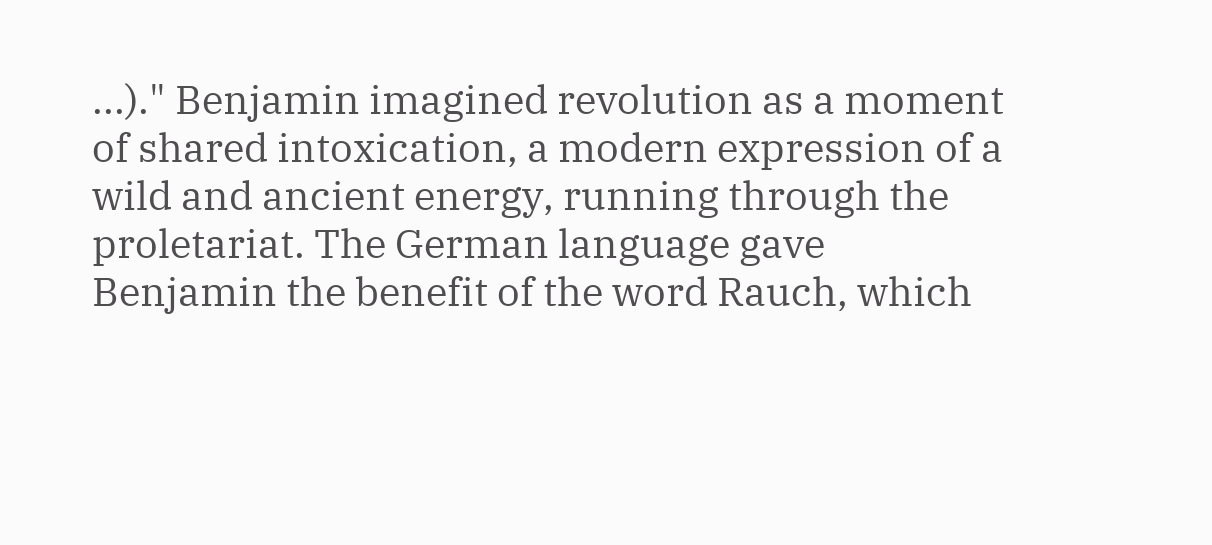...)." Benjamin imagined revolution as a moment of shared intoxication, a modern expression of a wild and ancient energy, running through the proletariat. The German language gave Benjamin the benefit of the word Rauch, which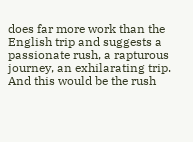does far more work than the English trip and suggests a passionate rush, a rapturous journey, an exhilarating trip. And this would be the rush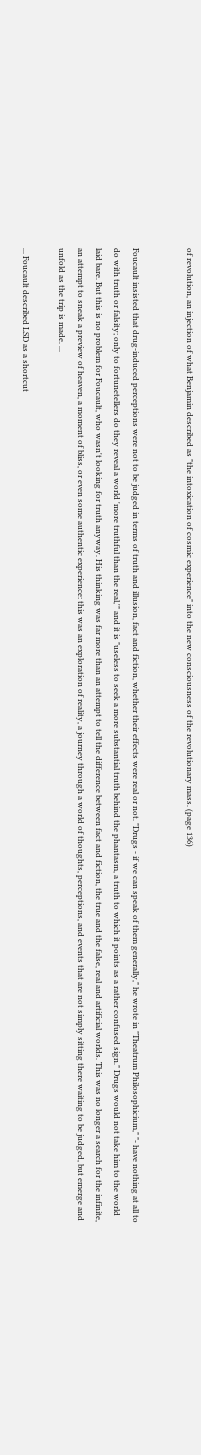of revolution, an injection of what Benjamin described as "the intoxication of cosmic experience" into the new consciousness of the revolutionary mass. (page 136)


Foucault insisted that drug-induced perceptions were not to be judged in terms of truth and illusion, fact and fiction, whether their effects were real or not. "Drugs - if we can speak of them generally," he wrote in "Theatrum Philosophicium," "- have nothing at all to do with truth or falsity; only to fortunetellers do they reveal a world 'more truthful than the real,'" and it is "useless to seek a more substantial truth behind the phantasm, a truth to which it points as a rather confused sign." Drugs would not take him to the world laid bare. But this is no problem for Foucault, who wasn't looking for truth anyway. His thinking was far more than an attempt to tell the difference between fact and fiction, the true and the false, real and artificial worlds. This was no longer a search for the infinite, an attempt to sneak a preview of heaven, a moment of bliss, or even some authentic experience: this was an exploration of reality, a journey through a world of thoughts, perceptions, and events that are not simply sitting there waiting to be judged, but emerge and unfold as the trip is made. ...

... Foucault described LSD as a shortcut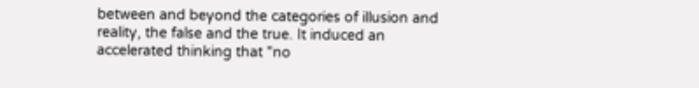between and beyond the categories of illusion and reality, the false and the true. It induced an accelerated thinking that "no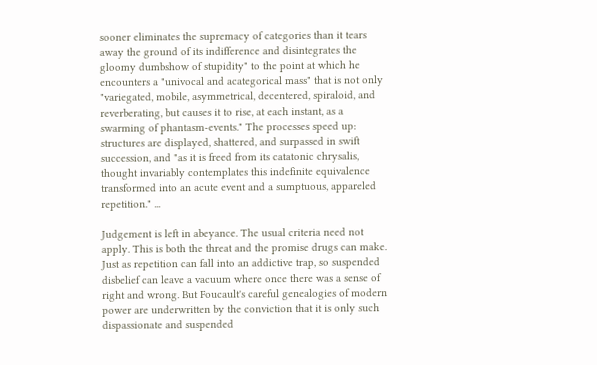sooner eliminates the supremacy of categories than it tears away the ground of its indifference and disintegrates the gloomy dumbshow of stupidity" to the point at which he encounters a "univocal and acategorical mass" that is not only "variegated, mobile, asymmetrical, decentered, spiraloid, and reverberating, but causes it to rise, at each instant, as a swarming of phantasm-events." The processes speed up: structures are displayed, shattered, and surpassed in swift succession, and "as it is freed from its catatonic chrysalis, thought invariably contemplates this indefinite equivalence transformed into an acute event and a sumptuous, appareled repetition." ...

Judgement is left in abeyance. The usual criteria need not apply. This is both the threat and the promise drugs can make. Just as repetition can fall into an addictive trap, so suspended disbelief can leave a vacuum where once there was a sense of right and wrong. But Foucault's careful genealogies of modern power are underwritten by the conviction that it is only such dispassionate and suspended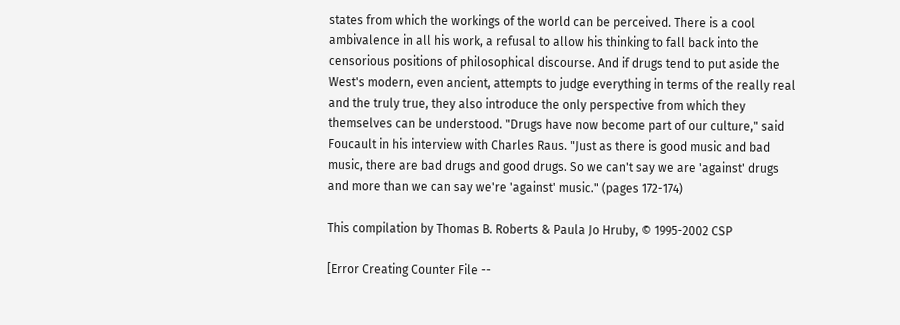states from which the workings of the world can be perceived. There is a cool ambivalence in all his work, a refusal to allow his thinking to fall back into the censorious positions of philosophical discourse. And if drugs tend to put aside the West's modern, even ancient, attempts to judge everything in terms of the really real and the truly true, they also introduce the only perspective from which they themselves can be understood. "Drugs have now become part of our culture," said Foucault in his interview with Charles Raus. "Just as there is good music and bad music, there are bad drugs and good drugs. So we can't say we are 'against' drugs and more than we can say we're 'against' music." (pages 172-174)

This compilation by Thomas B. Roberts & Paula Jo Hruby, © 1995-2002 CSP

[Error Creating Counter File --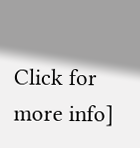Click for more info]